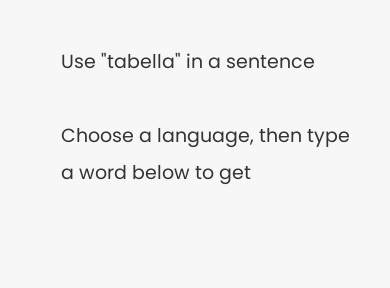Use "tabella" in a sentence

Choose a language, then type a word below to get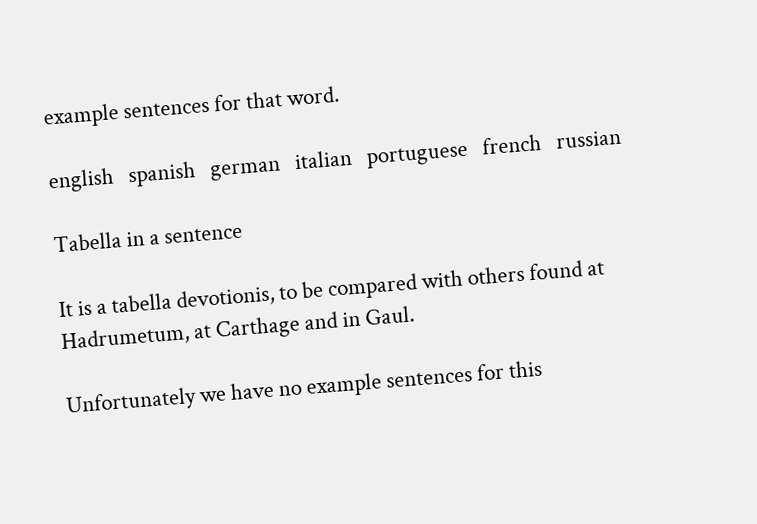example sentences for that word.

english   spanish   german   italian   portuguese   french   russian

Tabella in a sentence

It is a tabella devotionis, to be compared with others found at Hadrumetum, at Carthage and in Gaul.

Unfortunately we have no example sentences for this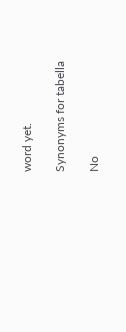word yet.

Synonyms for tabella

No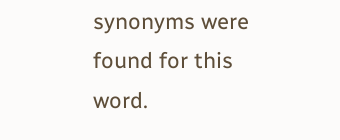synonyms were found for this word.